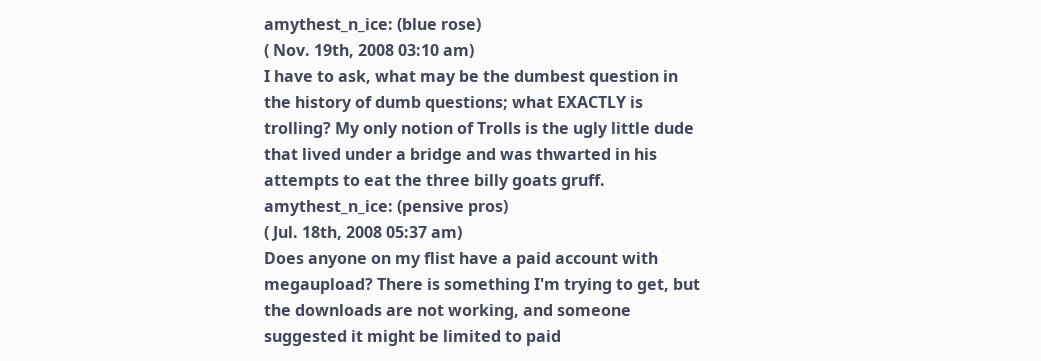amythest_n_ice: (blue rose)
( Nov. 19th, 2008 03:10 am)
I have to ask, what may be the dumbest question in the history of dumb questions; what EXACTLY is trolling? My only notion of Trolls is the ugly little dude that lived under a bridge and was thwarted in his attempts to eat the three billy goats gruff.
amythest_n_ice: (pensive pros)
( Jul. 18th, 2008 05:37 am)
Does anyone on my flist have a paid account with megaupload? There is something I'm trying to get, but the downloads are not working, and someone suggested it might be limited to paid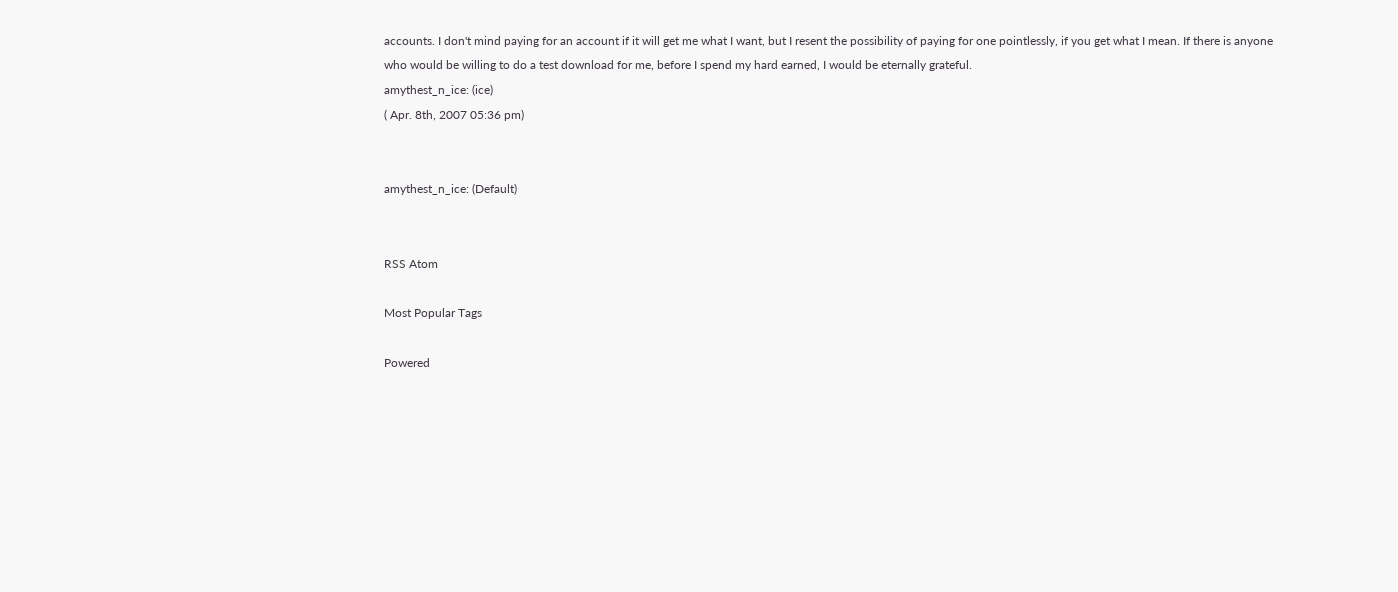accounts. I don't mind paying for an account if it will get me what I want, but I resent the possibility of paying for one pointlessly, if you get what I mean. If there is anyone who would be willing to do a test download for me, before I spend my hard earned, I would be eternally grateful.
amythest_n_ice: (ice)
( Apr. 8th, 2007 05:36 pm)


amythest_n_ice: (Default)


RSS Atom

Most Popular Tags

Powered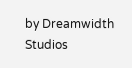by Dreamwidth Studios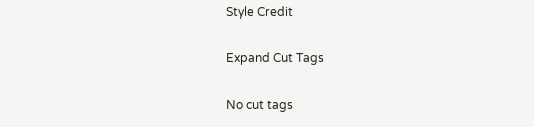Style Credit

Expand Cut Tags

No cut tags